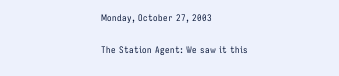Monday, October 27, 2003

The Station Agent: We saw it this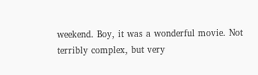weekend. Boy, it was a wonderful movie. Not terribly complex, but very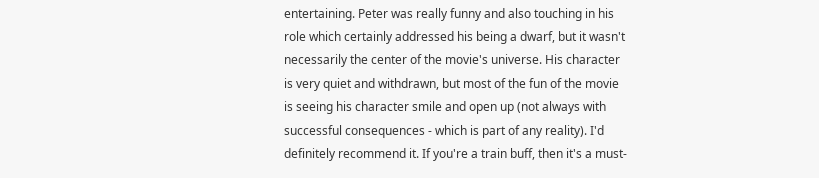entertaining. Peter was really funny and also touching in his role which certainly addressed his being a dwarf, but it wasn't necessarily the center of the movie's universe. His character is very quiet and withdrawn, but most of the fun of the movie is seeing his character smile and open up (not always with successful consequences - which is part of any reality). I'd definitely recommend it. If you're a train buff, then it's a must-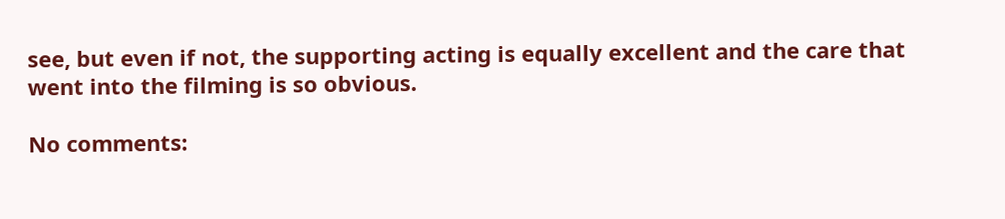see, but even if not, the supporting acting is equally excellent and the care that went into the filming is so obvious.

No comments: